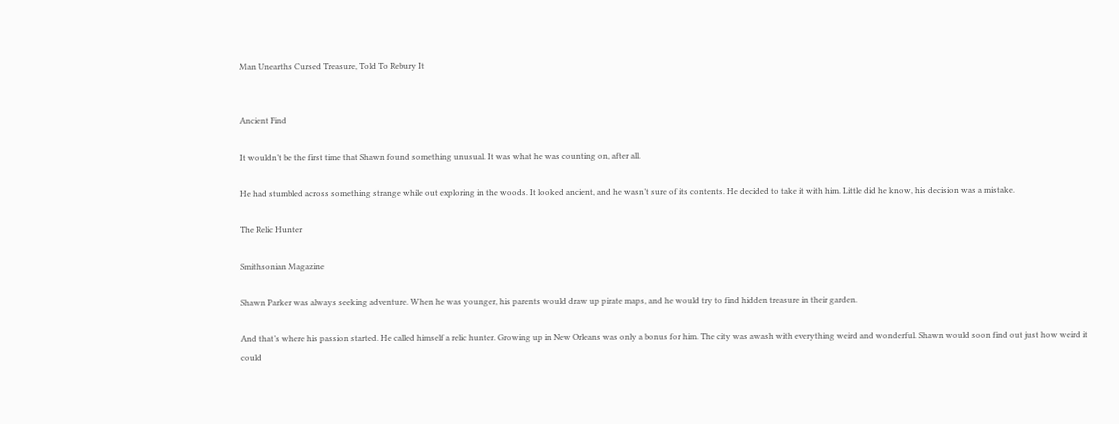Man Unearths Cursed Treasure, Told To Rebury It


Ancient Find

It wouldn’t be the first time that Shawn found something unusual. It was what he was counting on, after all.

He had stumbled across something strange while out exploring in the woods. It looked ancient, and he wasn’t sure of its contents. He decided to take it with him. Little did he know, his decision was a mistake.

The Relic Hunter

Smithsonian Magazine

Shawn Parker was always seeking adventure. When he was younger, his parents would draw up pirate maps, and he would try to find hidden treasure in their garden.

And that’s where his passion started. He called himself a relic hunter. Growing up in New Orleans was only a bonus for him. The city was awash with everything weird and wonderful. Shawn would soon find out just how weird it could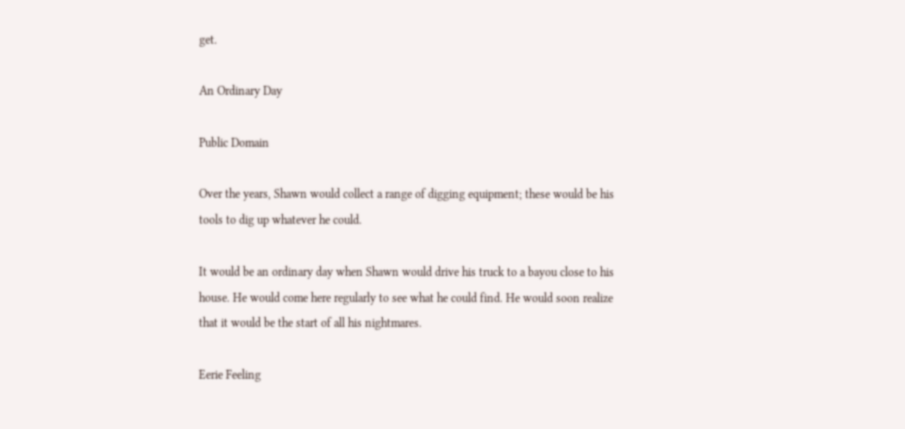get.

An Ordinary Day

Public Domain

Over the years, Shawn would collect a range of digging equipment; these would be his tools to dig up whatever he could.

It would be an ordinary day when Shawn would drive his truck to a bayou close to his house. He would come here regularly to see what he could find. He would soon realize that it would be the start of all his nightmares.

Eerie Feeling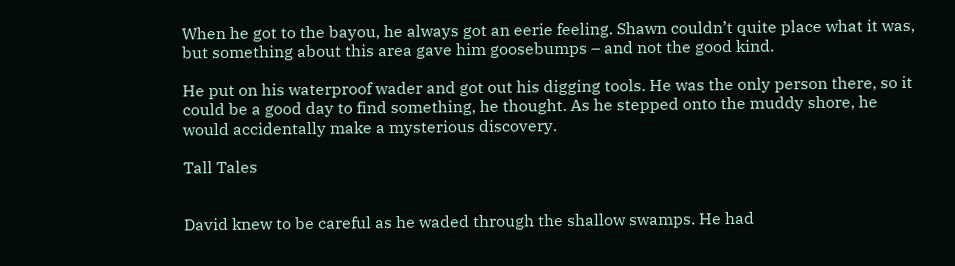When he got to the bayou, he always got an eerie feeling. Shawn couldn’t quite place what it was, but something about this area gave him goosebumps – and not the good kind.

He put on his waterproof wader and got out his digging tools. He was the only person there, so it could be a good day to find something, he thought. As he stepped onto the muddy shore, he would accidentally make a mysterious discovery.

Tall Tales


David knew to be careful as he waded through the shallow swamps. He had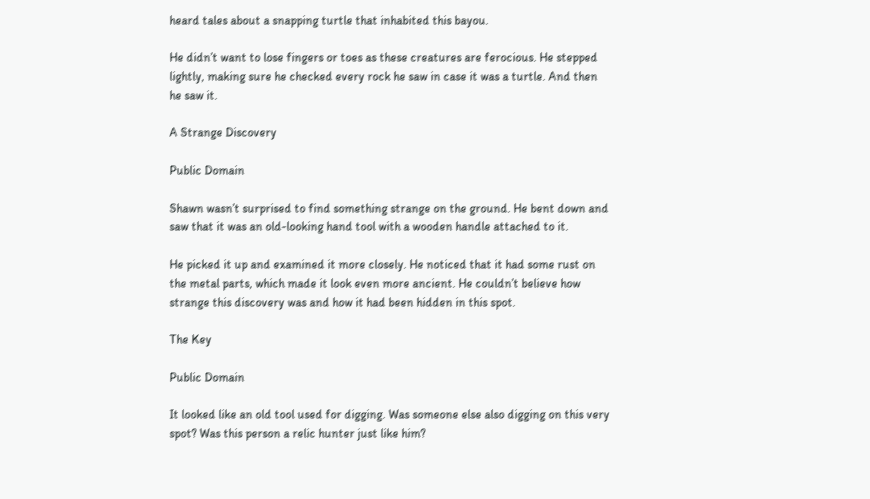heard tales about a snapping turtle that inhabited this bayou.

He didn’t want to lose fingers or toes as these creatures are ferocious. He stepped lightly, making sure he checked every rock he saw in case it was a turtle. And then he saw it.

A Strange Discovery

Public Domain

Shawn wasn’t surprised to find something strange on the ground. He bent down and saw that it was an old-looking hand tool with a wooden handle attached to it.

He picked it up and examined it more closely. He noticed that it had some rust on the metal parts, which made it look even more ancient. He couldn’t believe how strange this discovery was and how it had been hidden in this spot.

The Key

Public Domain

It looked like an old tool used for digging. Was someone else also digging on this very spot? Was this person a relic hunter just like him?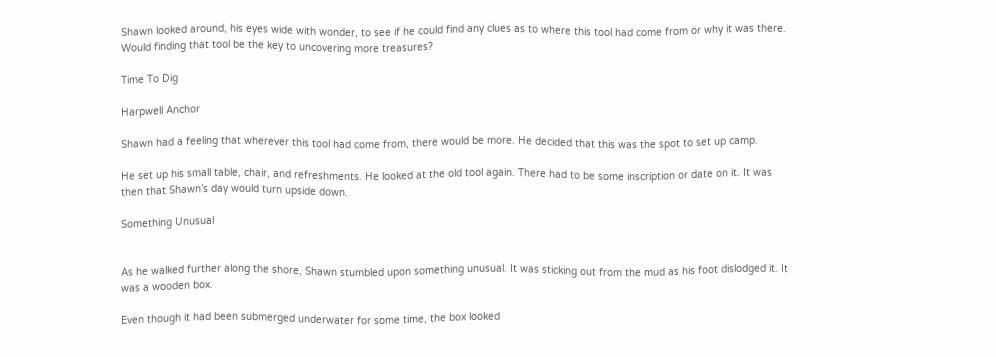Shawn looked around, his eyes wide with wonder, to see if he could find any clues as to where this tool had come from or why it was there. Would finding that tool be the key to uncovering more treasures?

Time To Dig

Harpwell Anchor

Shawn had a feeling that wherever this tool had come from, there would be more. He decided that this was the spot to set up camp.

He set up his small table, chair, and refreshments. He looked at the old tool again. There had to be some inscription or date on it. It was then that Shawn’s day would turn upside down.

Something Unusual


As he walked further along the shore, Shawn stumbled upon something unusual. It was sticking out from the mud as his foot dislodged it. It was a wooden box.

Even though it had been submerged underwater for some time, the box looked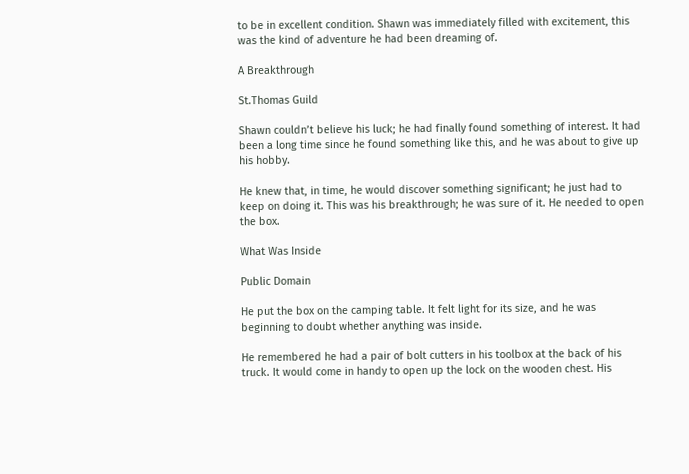to be in excellent condition. Shawn was immediately filled with excitement, this was the kind of adventure he had been dreaming of.

A Breakthrough

St.Thomas Guild

Shawn couldn’t believe his luck; he had finally found something of interest. It had been a long time since he found something like this, and he was about to give up his hobby.

He knew that, in time, he would discover something significant; he just had to keep on doing it. This was his breakthrough; he was sure of it. He needed to open the box.

What Was Inside

Public Domain

He put the box on the camping table. It felt light for its size, and he was beginning to doubt whether anything was inside.

He remembered he had a pair of bolt cutters in his toolbox at the back of his truck. It would come in handy to open up the lock on the wooden chest. His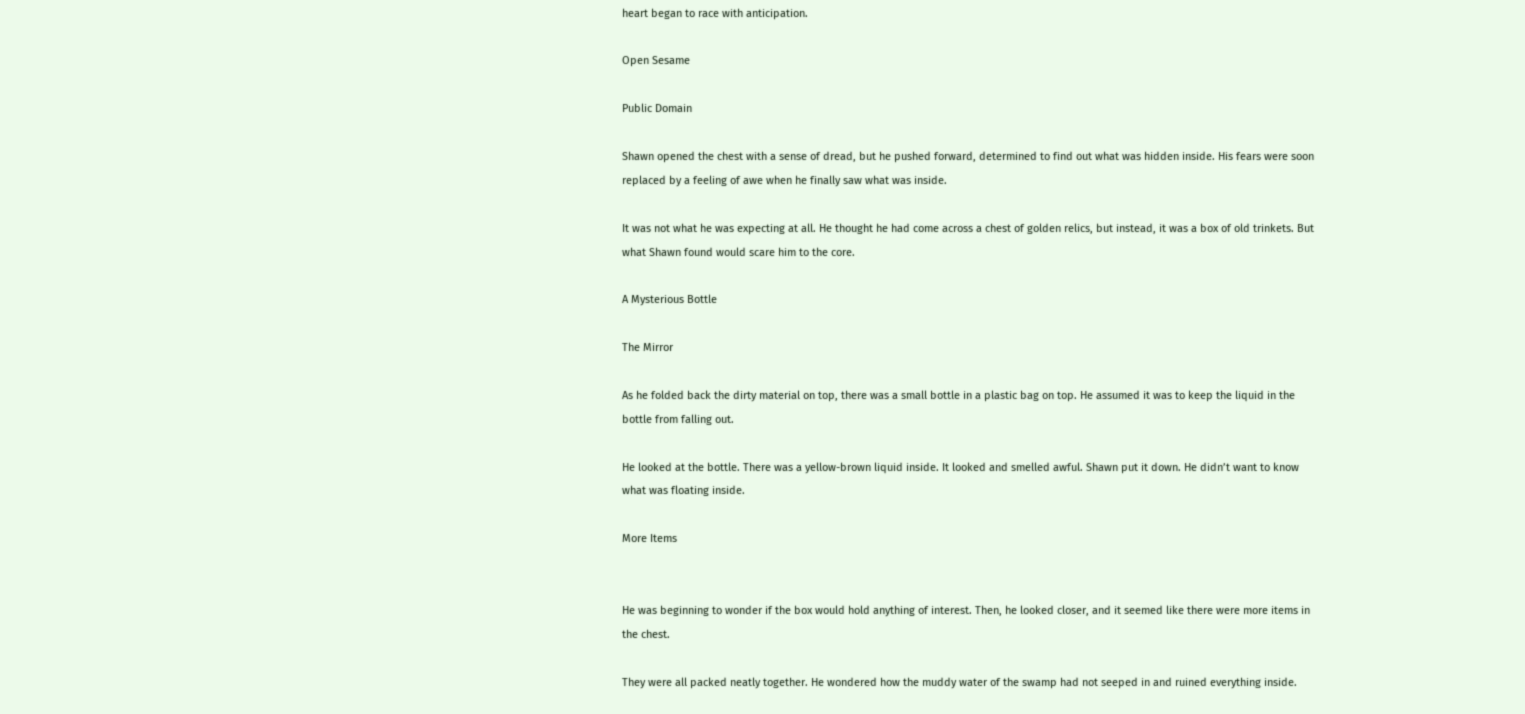heart began to race with anticipation.

Open Sesame

Public Domain

Shawn opened the chest with a sense of dread, but he pushed forward, determined to find out what was hidden inside. His fears were soon replaced by a feeling of awe when he finally saw what was inside.

It was not what he was expecting at all. He thought he had come across a chest of golden relics, but instead, it was a box of old trinkets. But what Shawn found would scare him to the core.

A Mysterious Bottle

The Mirror

As he folded back the dirty material on top, there was a small bottle in a plastic bag on top. He assumed it was to keep the liquid in the bottle from falling out.

He looked at the bottle. There was a yellow-brown liquid inside. It looked and smelled awful. Shawn put it down. He didn’t want to know what was floating inside.

More Items


He was beginning to wonder if the box would hold anything of interest. Then, he looked closer, and it seemed like there were more items in the chest.

They were all packed neatly together. He wondered how the muddy water of the swamp had not seeped in and ruined everything inside.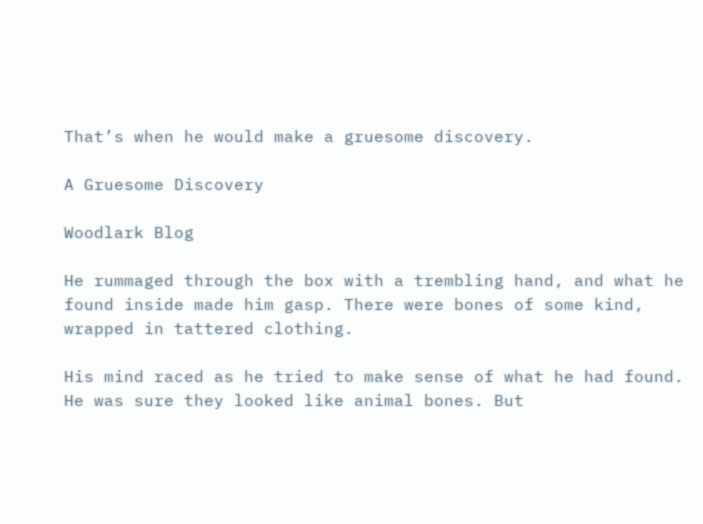That’s when he would make a gruesome discovery.

A Gruesome Discovery

Woodlark Blog

He rummaged through the box with a trembling hand, and what he found inside made him gasp. There were bones of some kind, wrapped in tattered clothing.

His mind raced as he tried to make sense of what he had found. He was sure they looked like animal bones. But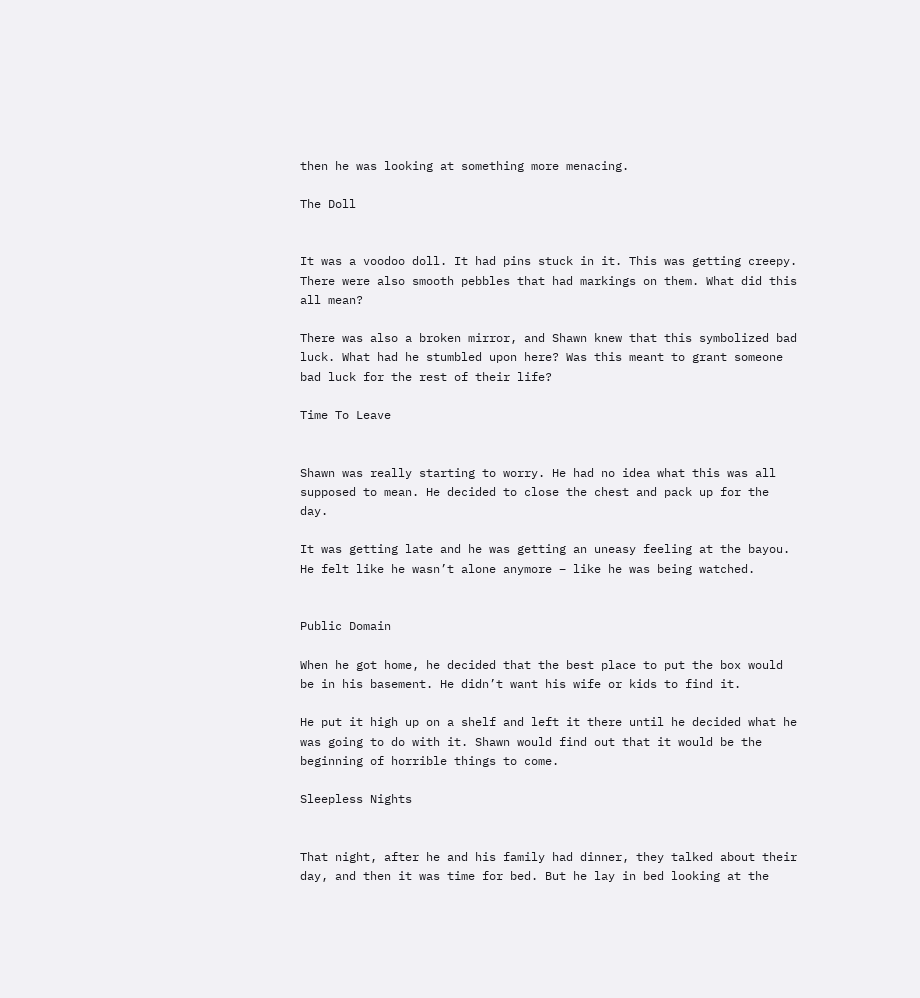then he was looking at something more menacing.

The Doll


It was a voodoo doll. It had pins stuck in it. This was getting creepy. There were also smooth pebbles that had markings on them. What did this all mean?

There was also a broken mirror, and Shawn knew that this symbolized bad luck. What had he stumbled upon here? Was this meant to grant someone bad luck for the rest of their life?

Time To Leave


Shawn was really starting to worry. He had no idea what this was all supposed to mean. He decided to close the chest and pack up for the day.

It was getting late and he was getting an uneasy feeling at the bayou. He felt like he wasn’t alone anymore – like he was being watched.


Public Domain

When he got home, he decided that the best place to put the box would be in his basement. He didn’t want his wife or kids to find it.

He put it high up on a shelf and left it there until he decided what he was going to do with it. Shawn would find out that it would be the beginning of horrible things to come.

Sleepless Nights


That night, after he and his family had dinner, they talked about their day, and then it was time for bed. But he lay in bed looking at the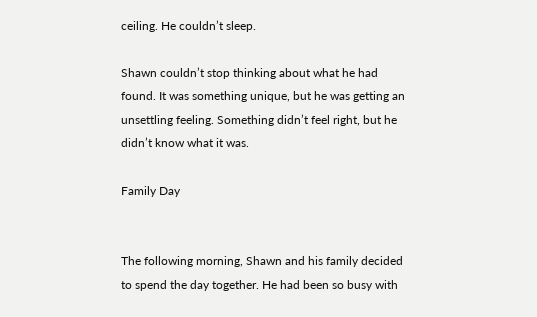ceiling. He couldn’t sleep.

Shawn couldn’t stop thinking about what he had found. It was something unique, but he was getting an unsettling feeling. Something didn’t feel right, but he didn’t know what it was.

Family Day


The following morning, Shawn and his family decided to spend the day together. He had been so busy with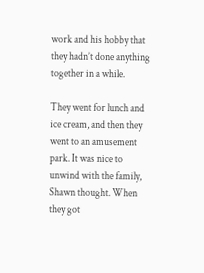work and his hobby that they hadn’t done anything together in a while.

They went for lunch and ice cream, and then they went to an amusement park. It was nice to unwind with the family, Shawn thought. When they got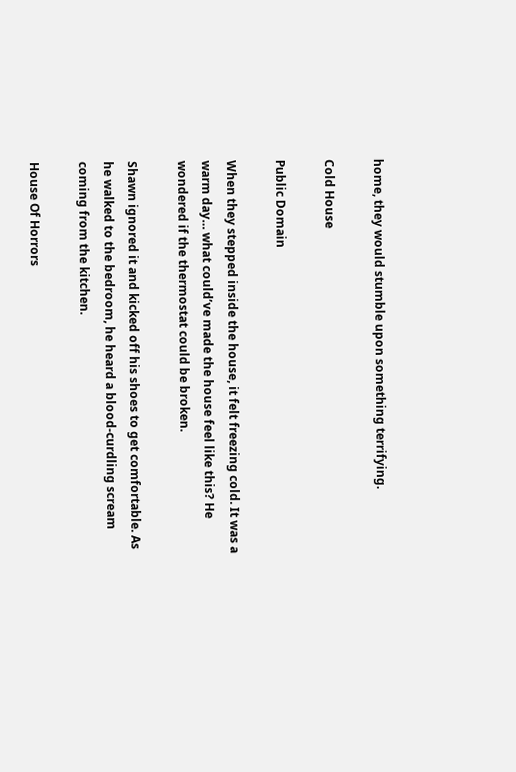home, they would stumble upon something terrifying.

Cold House

Public Domain

When they stepped inside the house, it felt freezing cold. It was a warm day… what could’ve made the house feel like this? He wondered if the thermostat could be broken.

Shawn ignored it and kicked off his shoes to get comfortable. As he walked to the bedroom, he heard a blood-curdling scream coming from the kitchen.

House Of Horrors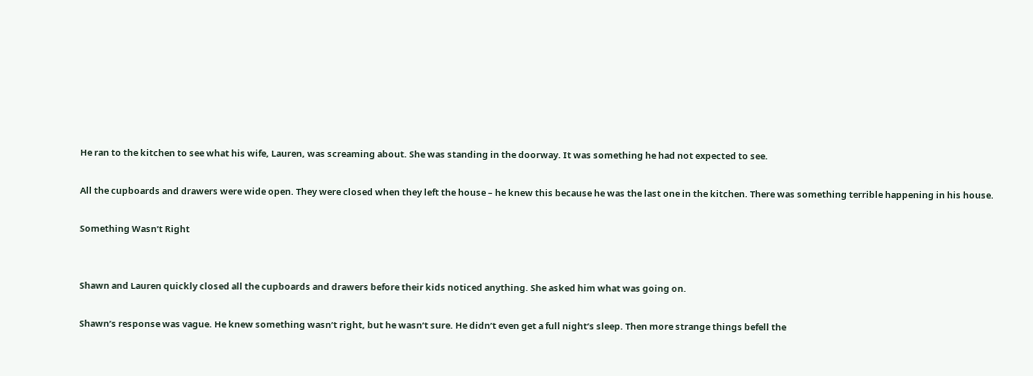He ran to the kitchen to see what his wife, Lauren, was screaming about. She was standing in the doorway. It was something he had not expected to see.

All the cupboards and drawers were wide open. They were closed when they left the house – he knew this because he was the last one in the kitchen. There was something terrible happening in his house.

Something Wasn’t Right


Shawn and Lauren quickly closed all the cupboards and drawers before their kids noticed anything. She asked him what was going on.

Shawn’s response was vague. He knew something wasn’t right, but he wasn’t sure. He didn’t even get a full night’s sleep. Then more strange things befell the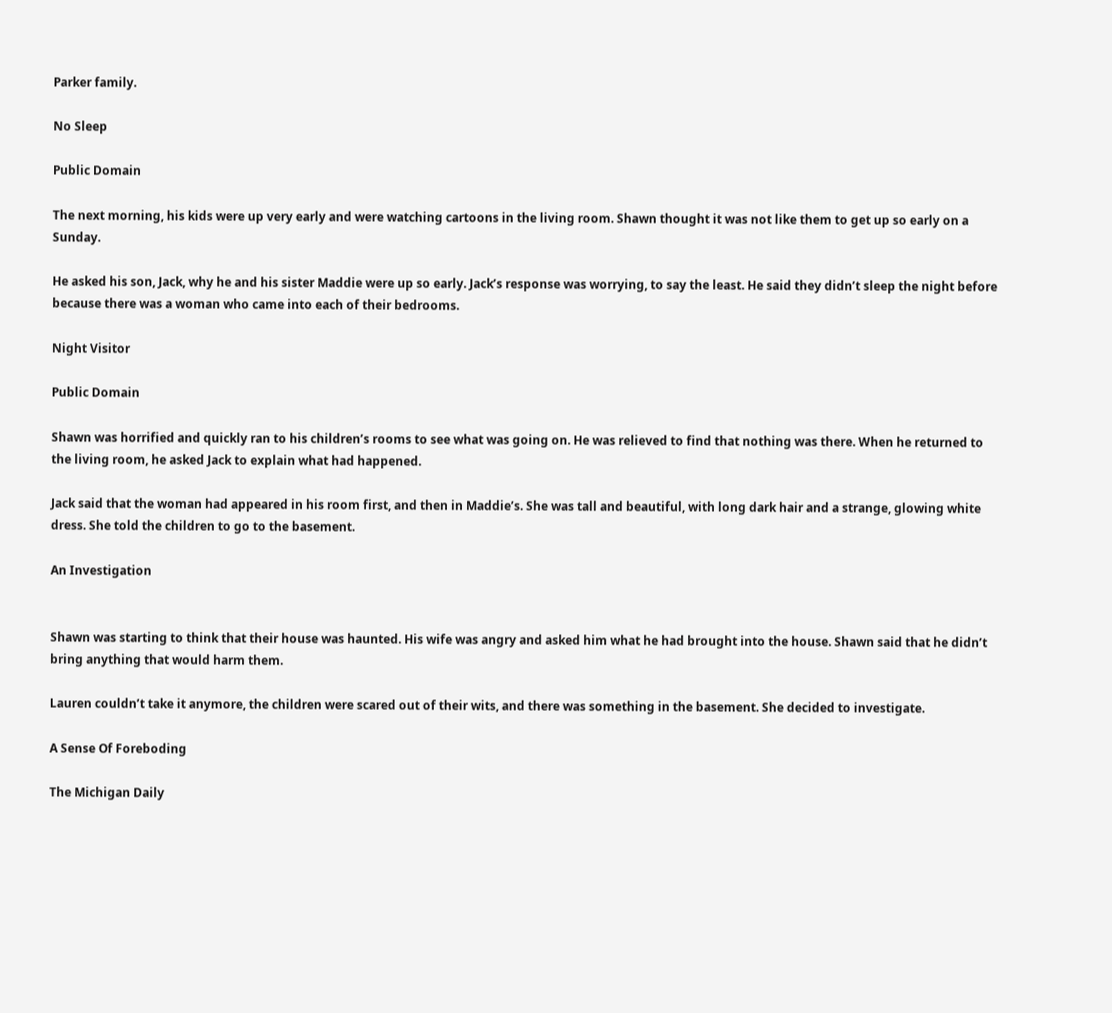Parker family.

No Sleep

Public Domain

The next morning, his kids were up very early and were watching cartoons in the living room. Shawn thought it was not like them to get up so early on a Sunday.

He asked his son, Jack, why he and his sister Maddie were up so early. Jack’s response was worrying, to say the least. He said they didn’t sleep the night before because there was a woman who came into each of their bedrooms.

Night Visitor

Public Domain

Shawn was horrified and quickly ran to his children’s rooms to see what was going on. He was relieved to find that nothing was there. When he returned to the living room, he asked Jack to explain what had happened.

Jack said that the woman had appeared in his room first, and then in Maddie’s. She was tall and beautiful, with long dark hair and a strange, glowing white dress. She told the children to go to the basement.

An Investigation


Shawn was starting to think that their house was haunted. His wife was angry and asked him what he had brought into the house. Shawn said that he didn’t bring anything that would harm them.

Lauren couldn’t take it anymore, the children were scared out of their wits, and there was something in the basement. She decided to investigate.

A Sense Of Foreboding

The Michigan Daily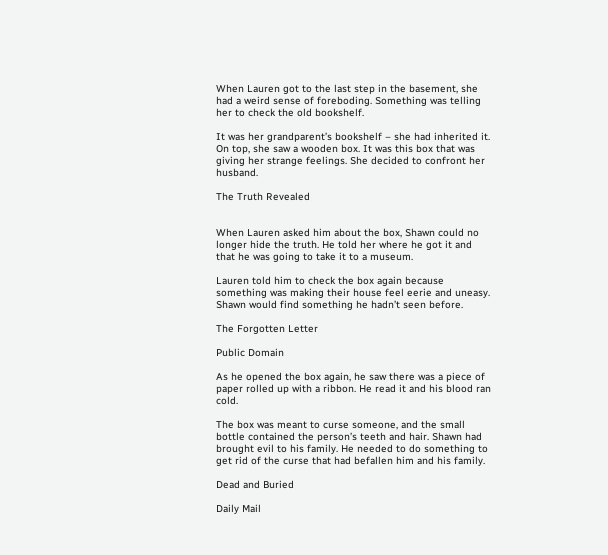When Lauren got to the last step in the basement, she had a weird sense of foreboding. Something was telling her to check the old bookshelf.

It was her grandparent’s bookshelf – she had inherited it. On top, she saw a wooden box. It was this box that was giving her strange feelings. She decided to confront her husband.

The Truth Revealed


When Lauren asked him about the box, Shawn could no longer hide the truth. He told her where he got it and that he was going to take it to a museum.

Lauren told him to check the box again because something was making their house feel eerie and uneasy. Shawn would find something he hadn’t seen before.

The Forgotten Letter

Public Domain

As he opened the box again, he saw there was a piece of paper rolled up with a ribbon. He read it and his blood ran cold.

The box was meant to curse someone, and the small bottle contained the person’s teeth and hair. Shawn had brought evil to his family. He needed to do something to get rid of the curse that had befallen him and his family.

Dead and Buried

Daily Mail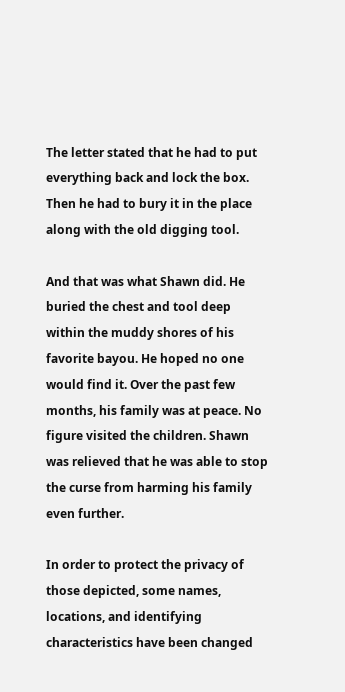The letter stated that he had to put everything back and lock the box. Then he had to bury it in the place along with the old digging tool.

And that was what Shawn did. He buried the chest and tool deep within the muddy shores of his favorite bayou. He hoped no one would find it. Over the past few months, his family was at peace. No figure visited the children. Shawn was relieved that he was able to stop the curse from harming his family even further.

In order to protect the privacy of those depicted, some names, locations, and identifying characteristics have been changed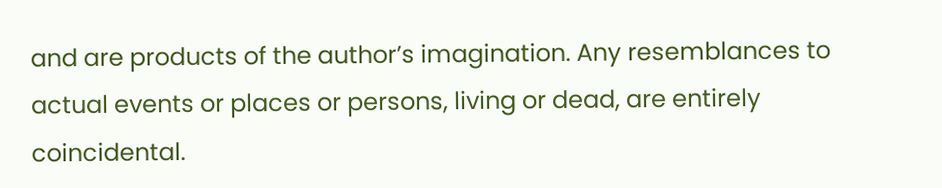and are products of the author’s imagination. Any resemblances to actual events or places or persons, living or dead, are entirely coincidental.